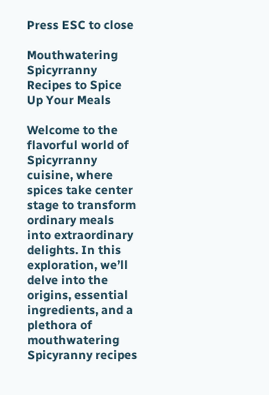Press ESC to close

Mouthwatering Spicyrranny Recipes to Spice Up Your Meals

Welcome to the flavorful world of Spicyrranny cuisine, where spices take center stage to transform ordinary meals into extraordinary delights. In this exploration, we’ll delve into the origins, essential ingredients, and a plethora of mouthwatering Spicyranny recipes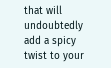that will undoubtedly add a spicy twist to your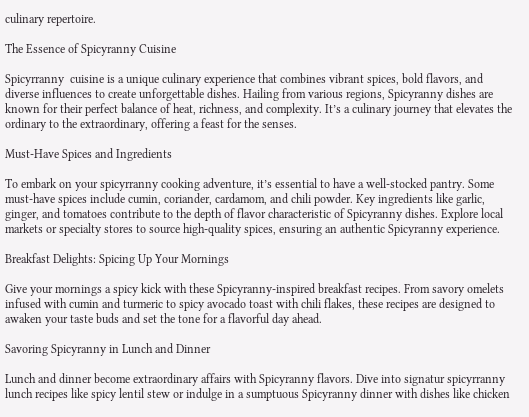culinary repertoire.

The Essence of Spicyranny Cuisine

Spicyrranny  cuisine is a unique culinary experience that combines vibrant spices, bold flavors, and diverse influences to create unforgettable dishes. Hailing from various regions, Spicyranny dishes are known for their perfect balance of heat, richness, and complexity. It’s a culinary journey that elevates the ordinary to the extraordinary, offering a feast for the senses.

Must-Have Spices and Ingredients

To embark on your spicyrranny cooking adventure, it’s essential to have a well-stocked pantry. Some must-have spices include cumin, coriander, cardamom, and chili powder. Key ingredients like garlic, ginger, and tomatoes contribute to the depth of flavor characteristic of Spicyranny dishes. Explore local markets or specialty stores to source high-quality spices, ensuring an authentic Spicyranny experience.

Breakfast Delights: Spicing Up Your Mornings

Give your mornings a spicy kick with these Spicyranny-inspired breakfast recipes. From savory omelets infused with cumin and turmeric to spicy avocado toast with chili flakes, these recipes are designed to awaken your taste buds and set the tone for a flavorful day ahead.

Savoring Spicyranny in Lunch and Dinner

Lunch and dinner become extraordinary affairs with Spicyranny flavors. Dive into signatur spicyrranny  lunch recipes like spicy lentil stew or indulge in a sumptuous Spicyranny dinner with dishes like chicken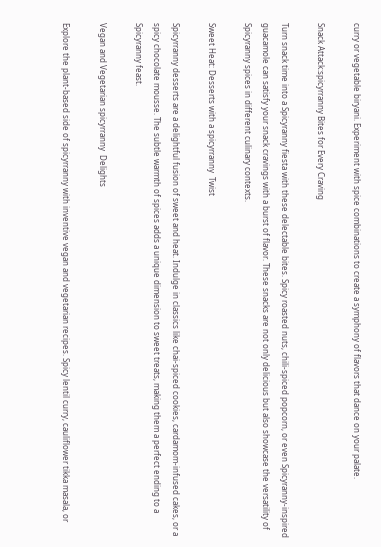curry or vegetable biryani. Experiment with spice combinations to create a symphony of flavors that dance on your palate.

Snack Attack:spicyrranny Bites for Every Craving

Turn snack time into a Spicyranny fiesta with these delectable bites. Spicy roasted nuts, chili-spiced popcorn, or even Spicyranny-inspired guacamole can satisfy your snack cravings with a burst of flavor. These snacks are not only delicious but also showcase the versatility of Spicyranny spices in different culinary contexts.

Sweet Heat: Desserts with a spicyrranny  Twist

Spicyrranny desserts are a delightful fusion of sweet and heat. Indulge in classics like chai-spiced cookies, cardamom-infused cakes, or a spicy chocolate mousse. The subtle warmth of spices adds a unique dimension to sweet treats, making them a perfect ending to a Spicyranny feast.

Vegan and Vegetarian spicyrranny  Delights

Explore the plant-based side of spicyrranny with inventive vegan and vegetarian recipes. Spicy lentil curry, cauliflower tikka masala, or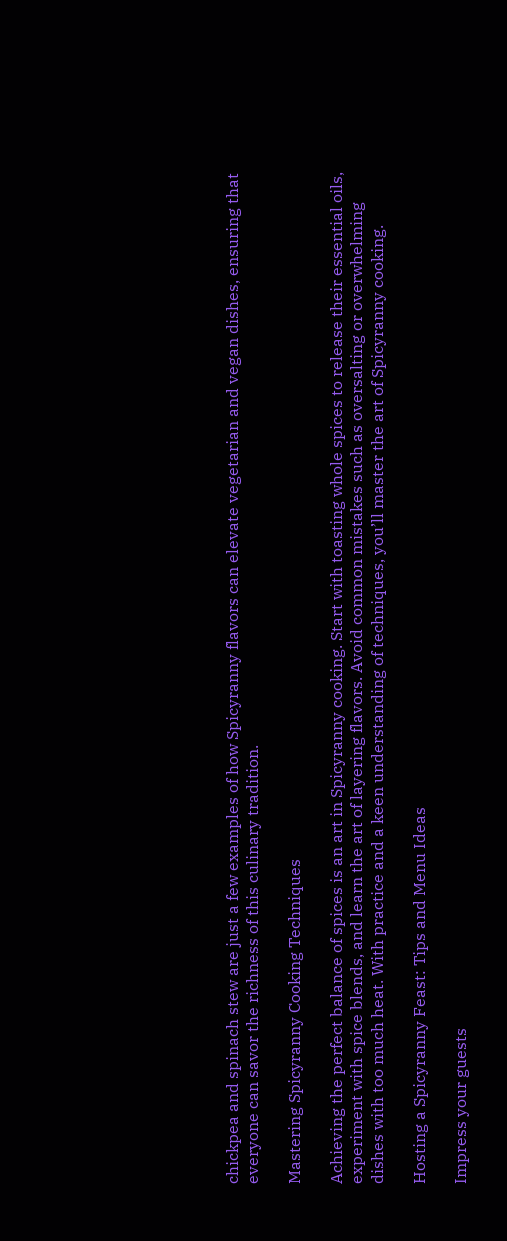chickpea and spinach stew are just a few examples of how Spicyranny flavors can elevate vegetarian and vegan dishes, ensuring that everyone can savor the richness of this culinary tradition.

Mastering Spicyranny Cooking Techniques

Achieving the perfect balance of spices is an art in Spicyranny cooking. Start with toasting whole spices to release their essential oils, experiment with spice blends, and learn the art of layering flavors. Avoid common mistakes such as oversalting or overwhelming dishes with too much heat. With practice and a keen understanding of techniques, you’ll master the art of Spicyranny cooking.

Hosting a Spicyranny Feast: Tips and Menu Ideas

Impress your guests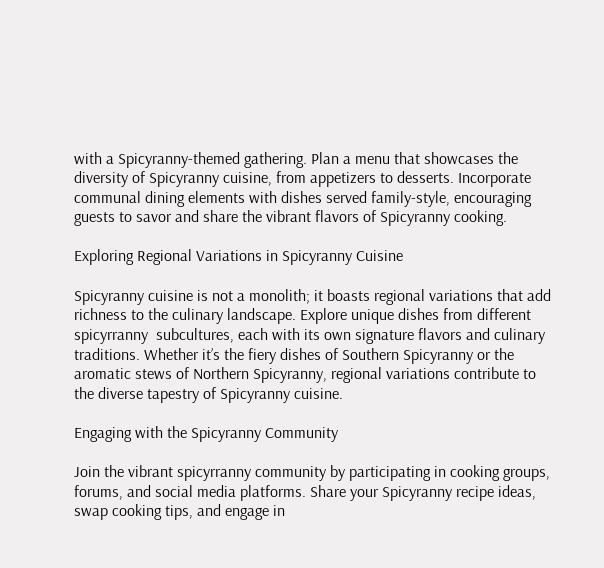with a Spicyranny-themed gathering. Plan a menu that showcases the diversity of Spicyranny cuisine, from appetizers to desserts. Incorporate communal dining elements with dishes served family-style, encouraging guests to savor and share the vibrant flavors of Spicyranny cooking.

Exploring Regional Variations in Spicyranny Cuisine

Spicyranny cuisine is not a monolith; it boasts regional variations that add richness to the culinary landscape. Explore unique dishes from different spicyrranny  subcultures, each with its own signature flavors and culinary traditions. Whether it’s the fiery dishes of Southern Spicyranny or the aromatic stews of Northern Spicyranny, regional variations contribute to the diverse tapestry of Spicyranny cuisine.

Engaging with the Spicyranny Community

Join the vibrant spicyrranny community by participating in cooking groups, forums, and social media platforms. Share your Spicyranny recipe ideas, swap cooking tips, and engage in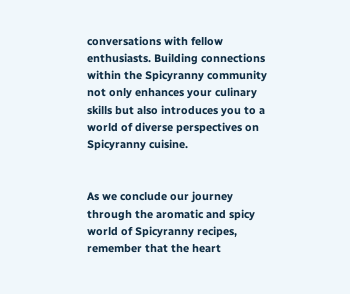conversations with fellow enthusiasts. Building connections within the Spicyranny community not only enhances your culinary skills but also introduces you to a world of diverse perspectives on Spicyranny cuisine.


As we conclude our journey through the aromatic and spicy world of Spicyranny recipes, remember that the heart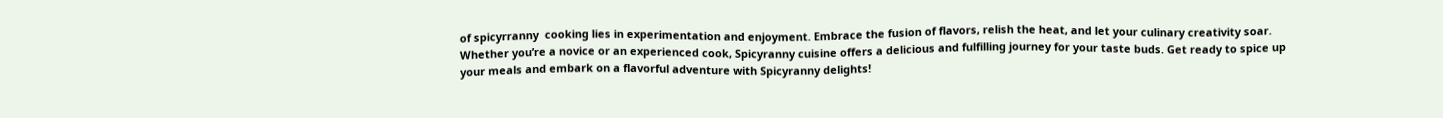of spicyrranny  cooking lies in experimentation and enjoyment. Embrace the fusion of flavors, relish the heat, and let your culinary creativity soar. Whether you’re a novice or an experienced cook, Spicyranny cuisine offers a delicious and fulfilling journey for your taste buds. Get ready to spice up your meals and embark on a flavorful adventure with Spicyranny delights!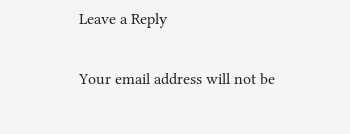Leave a Reply

Your email address will not be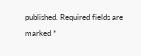published. Required fields are marked *